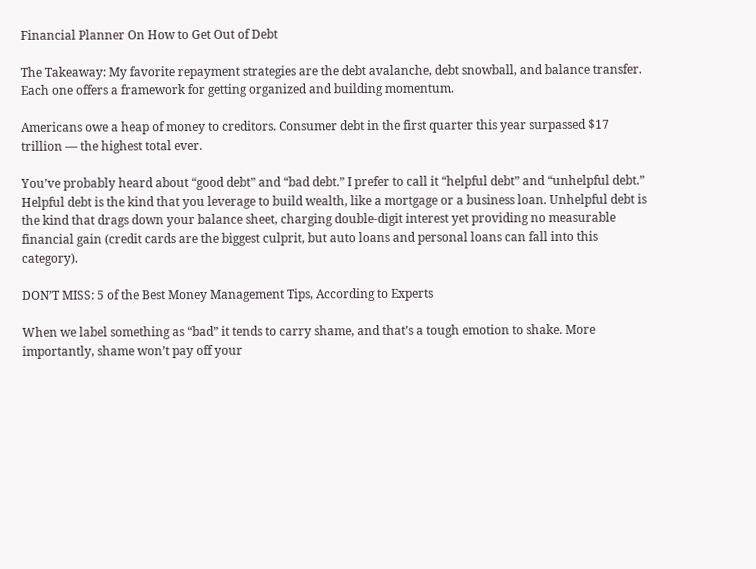Financial Planner On How to Get Out of Debt

The Takeaway: My favorite repayment strategies are the debt avalanche, debt snowball, and balance transfer. Each one offers a framework for getting organized and building momentum.

Americans owe a heap of money to creditors. Consumer debt in the first quarter this year surpassed $17 trillion — the highest total ever.

You’ve probably heard about “good debt” and “bad debt.” I prefer to call it “helpful debt” and “unhelpful debt.” Helpful debt is the kind that you leverage to build wealth, like a mortgage or a business loan. Unhelpful debt is the kind that drags down your balance sheet, charging double-digit interest yet providing no measurable financial gain (credit cards are the biggest culprit, but auto loans and personal loans can fall into this category).

DON’T MISS: 5 of the Best Money Management Tips, According to Experts

When we label something as “bad” it tends to carry shame, and that’s a tough emotion to shake. More importantly, shame won’t pay off your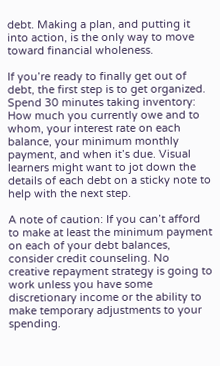debt. Making a plan, and putting it into action, is the only way to move toward financial wholeness.

If you’re ready to finally get out of debt, the first step is to get organized. Spend 30 minutes taking inventory: How much you currently owe and to whom, your interest rate on each balance, your minimum monthly payment, and when it’s due. Visual learners might want to jot down the details of each debt on a sticky note to help with the next step.

A note of caution: If you can’t afford to make at least the minimum payment on each of your debt balances, consider credit counseling. No creative repayment strategy is going to work unless you have some discretionary income or the ability to make temporary adjustments to your spending.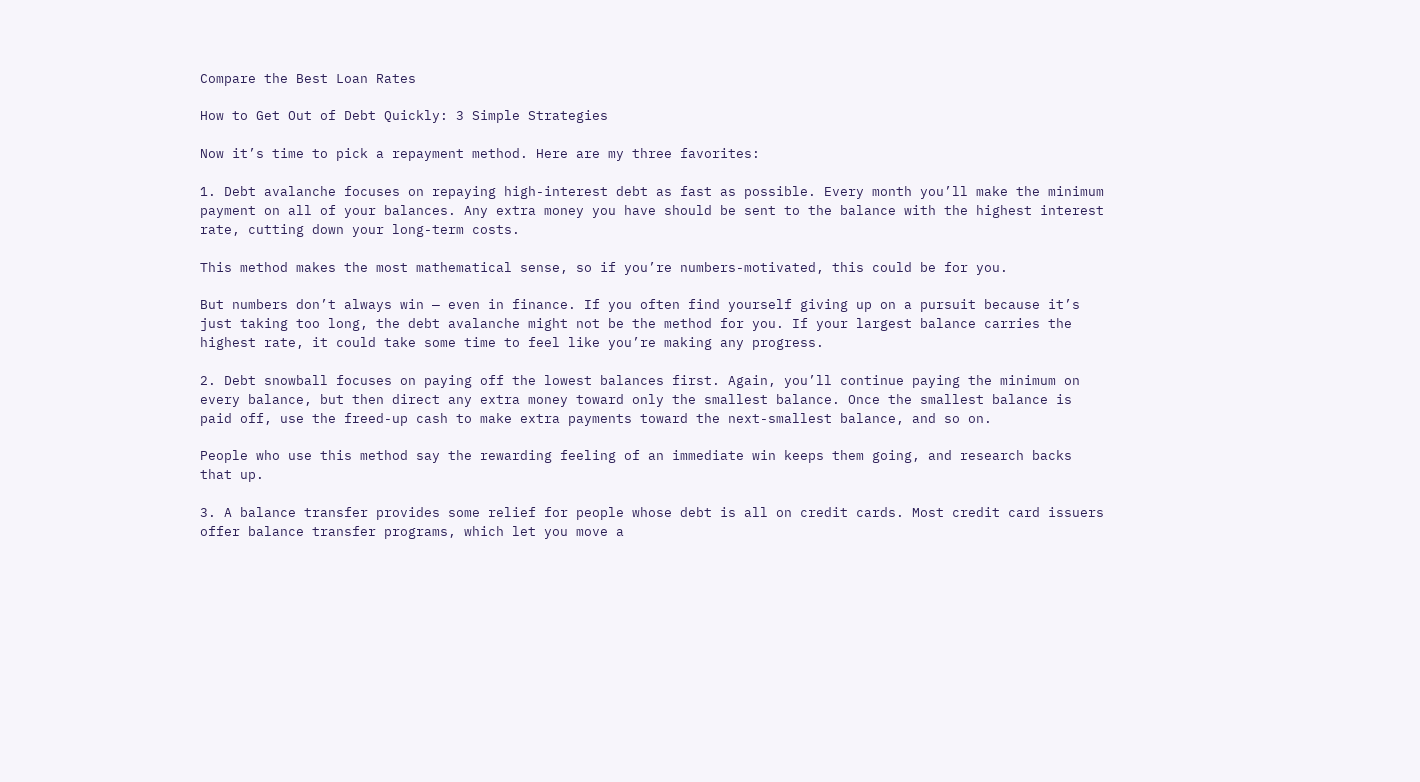Compare the Best Loan Rates

How to Get Out of Debt Quickly: 3 Simple Strategies

Now it’s time to pick a repayment method. Here are my three favorites:

1. Debt avalanche focuses on repaying high-interest debt as fast as possible. Every month you’ll make the minimum payment on all of your balances. Any extra money you have should be sent to the balance with the highest interest rate, cutting down your long-term costs.

This method makes the most mathematical sense, so if you’re numbers-motivated, this could be for you.

But numbers don’t always win — even in finance. If you often find yourself giving up on a pursuit because it’s just taking too long, the debt avalanche might not be the method for you. If your largest balance carries the highest rate, it could take some time to feel like you’re making any progress.

2. Debt snowball focuses on paying off the lowest balances first. Again, you’ll continue paying the minimum on every balance, but then direct any extra money toward only the smallest balance. Once the smallest balance is paid off, use the freed-up cash to make extra payments toward the next-smallest balance, and so on.

People who use this method say the rewarding feeling of an immediate win keeps them going, and research backs that up.

3. A balance transfer provides some relief for people whose debt is all on credit cards. Most credit card issuers offer balance transfer programs, which let you move a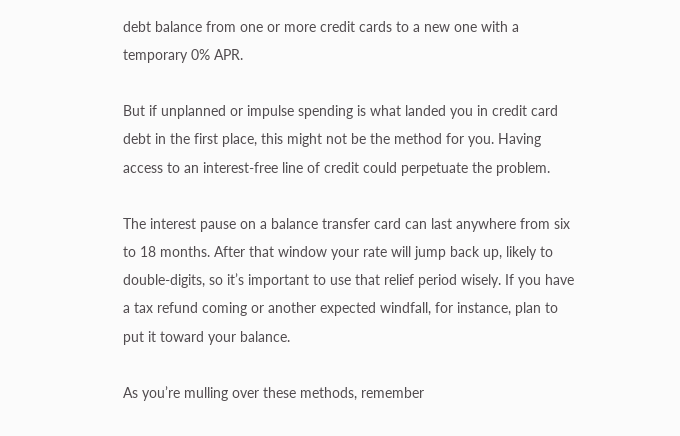debt balance from one or more credit cards to a new one with a temporary 0% APR.

But if unplanned or impulse spending is what landed you in credit card debt in the first place, this might not be the method for you. Having access to an interest-free line of credit could perpetuate the problem.

The interest pause on a balance transfer card can last anywhere from six to 18 months. After that window your rate will jump back up, likely to double-digits, so it’s important to use that relief period wisely. If you have a tax refund coming or another expected windfall, for instance, plan to put it toward your balance.

As you’re mulling over these methods, remember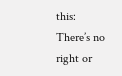this: There’s no right or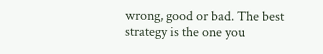wrong, good or bad. The best strategy is the one you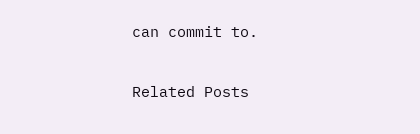can commit to.

Related Posts